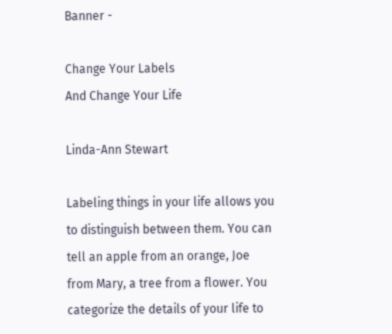Banner -

Change Your Labels
And Change Your Life

Linda-Ann Stewart

Labeling things in your life allows you to distinguish between them. You can tell an apple from an orange, Joe from Mary, a tree from a flower. You categorize the details of your life to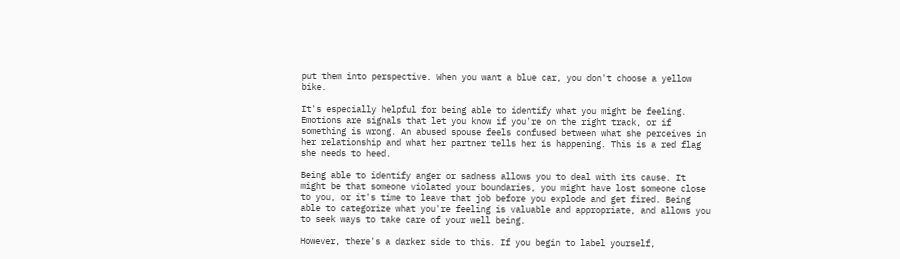put them into perspective. When you want a blue car, you don't choose a yellow bike.

It's especially helpful for being able to identify what you might be feeling. Emotions are signals that let you know if you're on the right track, or if something is wrong. An abused spouse feels confused between what she perceives in her relationship and what her partner tells her is happening. This is a red flag she needs to heed.

Being able to identify anger or sadness allows you to deal with its cause. It might be that someone violated your boundaries, you might have lost someone close to you, or it's time to leave that job before you explode and get fired. Being able to categorize what you're feeling is valuable and appropriate, and allows you to seek ways to take care of your well being.

However, there's a darker side to this. If you begin to label yourself,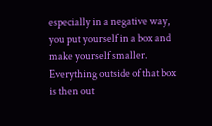especially in a negative way, you put yourself in a box and make yourself smaller. Everything outside of that box is then out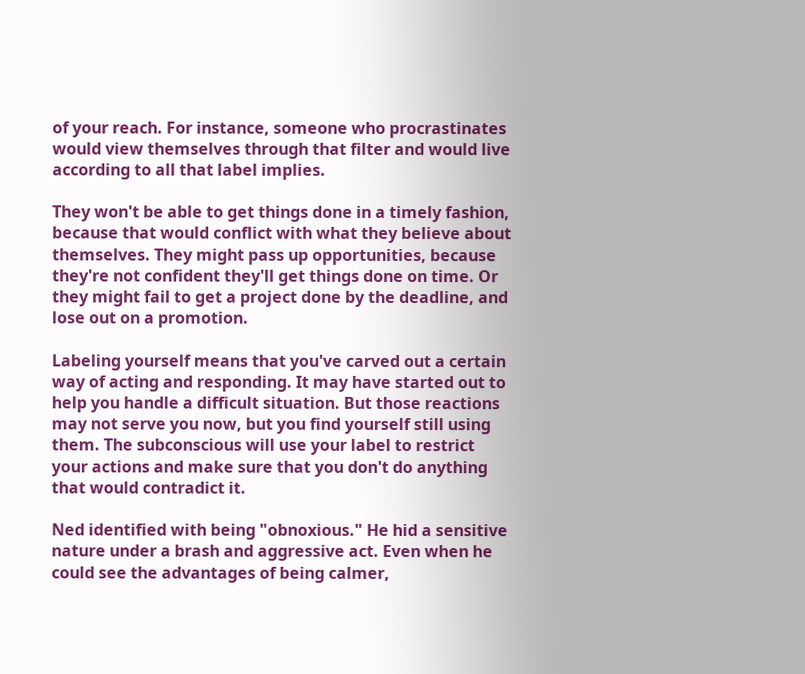of your reach. For instance, someone who procrastinates would view themselves through that filter and would live according to all that label implies.

They won't be able to get things done in a timely fashion, because that would conflict with what they believe about themselves. They might pass up opportunities, because they're not confident they'll get things done on time. Or they might fail to get a project done by the deadline, and lose out on a promotion.

Labeling yourself means that you've carved out a certain way of acting and responding. It may have started out to help you handle a difficult situation. But those reactions may not serve you now, but you find yourself still using them. The subconscious will use your label to restrict your actions and make sure that you don't do anything that would contradict it.

Ned identified with being "obnoxious." He hid a sensitive nature under a brash and aggressive act. Even when he could see the advantages of being calmer,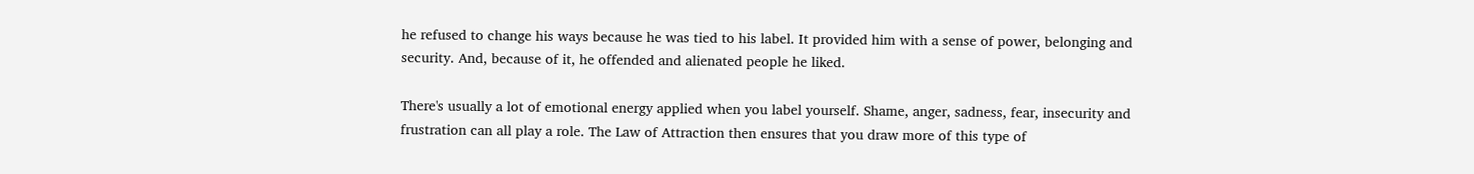he refused to change his ways because he was tied to his label. It provided him with a sense of power, belonging and security. And, because of it, he offended and alienated people he liked.

There's usually a lot of emotional energy applied when you label yourself. Shame, anger, sadness, fear, insecurity and frustration can all play a role. The Law of Attraction then ensures that you draw more of this type of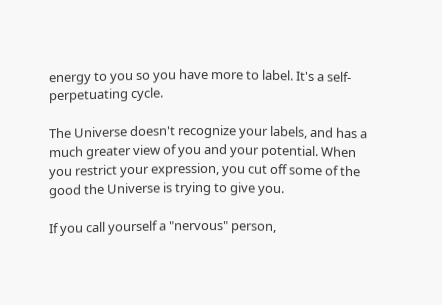energy to you so you have more to label. It's a self-perpetuating cycle.

The Universe doesn't recognize your labels, and has a much greater view of you and your potential. When you restrict your expression, you cut off some of the good the Universe is trying to give you.

If you call yourself a "nervous" person,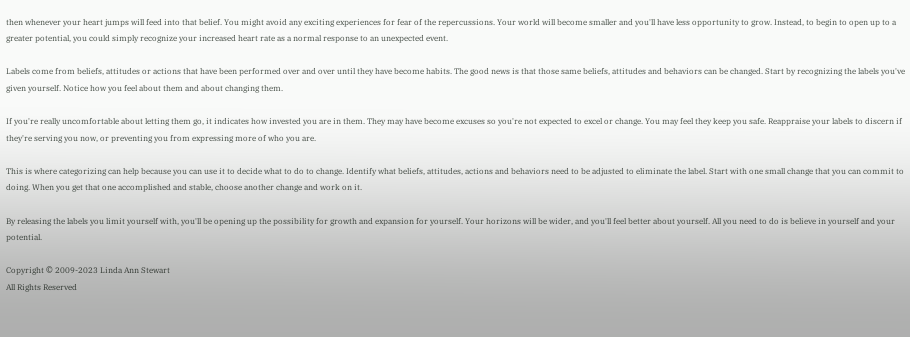then whenever your heart jumps will feed into that belief. You might avoid any exciting experiences for fear of the repercussions. Your world will become smaller and you'll have less opportunity to grow. Instead, to begin to open up to a greater potential, you could simply recognize your increased heart rate as a normal response to an unexpected event.

Labels come from beliefs, attitudes or actions that have been performed over and over until they have become habits. The good news is that those same beliefs, attitudes and behaviors can be changed. Start by recognizing the labels you've given yourself. Notice how you feel about them and about changing them.

If you're really uncomfortable about letting them go, it indicates how invested you are in them. They may have become excuses so you're not expected to excel or change. You may feel they keep you safe. Reappraise your labels to discern if they're serving you now, or preventing you from expressing more of who you are.

This is where categorizing can help because you can use it to decide what to do to change. Identify what beliefs, attitudes, actions and behaviors need to be adjusted to eliminate the label. Start with one small change that you can commit to doing. When you get that one accomplished and stable, choose another change and work on it.

By releasing the labels you limit yourself with, you'll be opening up the possibility for growth and expansion for yourself. Your horizons will be wider, and you'll feel better about yourself. All you need to do is believe in yourself and your potential.

Copyright © 2009-2023 Linda Ann Stewart
All Rights Reserved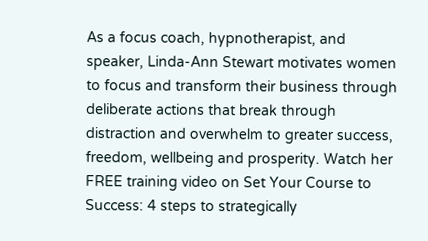As a focus coach, hypnotherapist, and speaker, Linda-Ann Stewart motivates women to focus and transform their business through deliberate actions that break through distraction and overwhelm to greater success, freedom, wellbeing and prosperity. Watch her FREE training video on Set Your Course to Success: 4 steps to strategically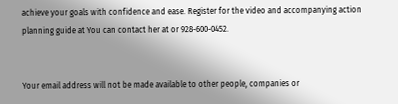achieve your goals with confidence and ease. Register for the video and accompanying action planning guide at You can contact her at or 928-600-0452.


Your email address will not be made available to other people, companies or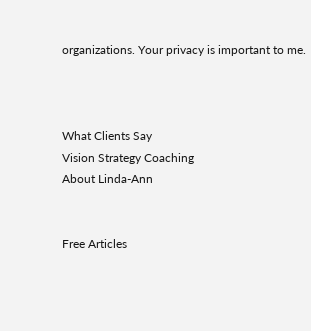organizations. Your privacy is important to me.



What Clients Say
Vision Strategy Coaching
About Linda-Ann


Free Articles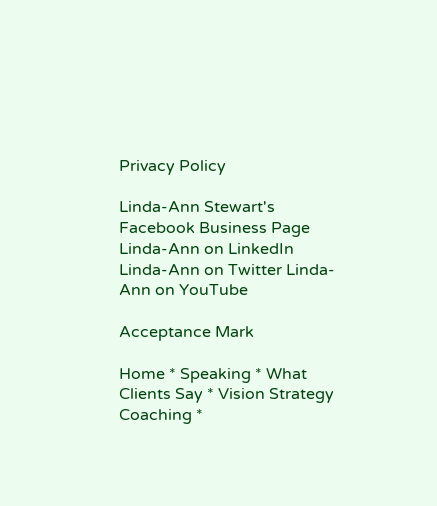Privacy Policy

Linda-Ann Stewart's Facebook Business Page Linda-Ann on LinkedIn
Linda-Ann on Twitter Linda-Ann on YouTube

Acceptance Mark

Home * Speaking * What Clients Say * Vision Strategy Coaching *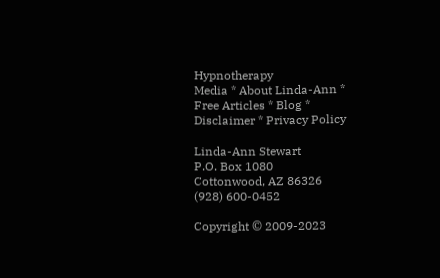Hypnotherapy
Media * About Linda-Ann * Free Articles * Blog * Disclaimer * Privacy Policy

Linda-Ann Stewart
P.O. Box 1080
Cottonwood, AZ 86326
(928) 600-0452

Copyright © 2009-2023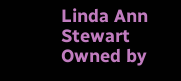Linda Ann Stewart
Owned by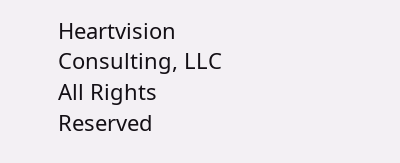Heartvision Consulting, LLC
All Rights Reserved